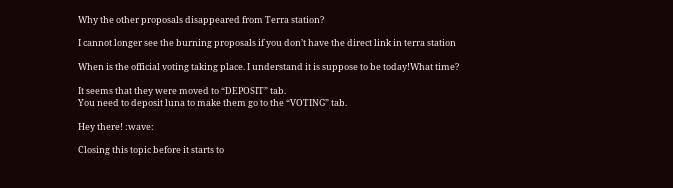Why the other proposals disappeared from Terra station?

I cannot longer see the burning proposals if you don’t have the direct link in terra station

When is the official voting taking place. I understand it is suppose to be today!What time?

It seems that they were moved to “DEPOSIT” tab.
You need to deposit luna to make them go to the “VOTING” tab.

Hey there! :wave:

Closing this topic before it starts to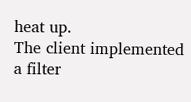heat up.
The client implemented a filter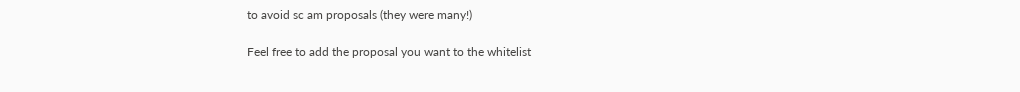to avoid sc am proposals (they were many!)

Feel free to add the proposal you want to the whitelist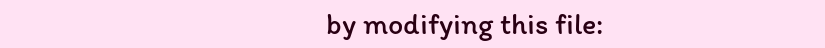by modifying this file: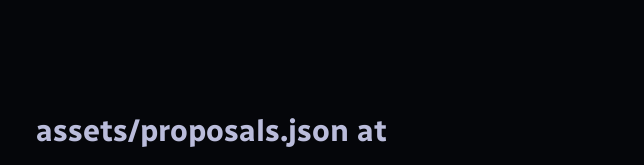assets/proposals.json at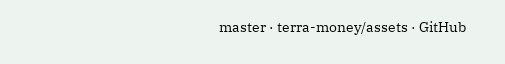master · terra-money/assets · GitHub